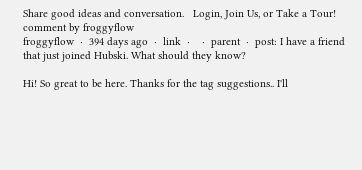Share good ideas and conversation.   Login, Join Us, or Take a Tour!
comment by froggyflow
froggyflow  ·  394 days ago  ·  link  ·    ·  parent  ·  post: I have a friend that just joined Hubski. What should they know?

Hi! So great to be here. Thanks for the tag suggestions.. I'll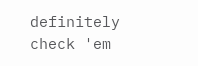definitely check 'em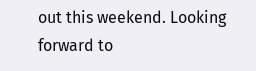out this weekend. Looking forward to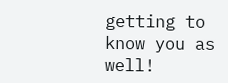getting to know you as well!